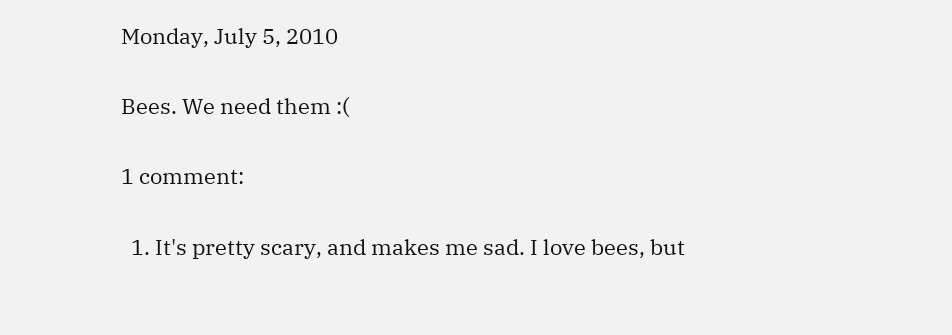Monday, July 5, 2010

Bees. We need them :(

1 comment:

  1. It's pretty scary, and makes me sad. I love bees, but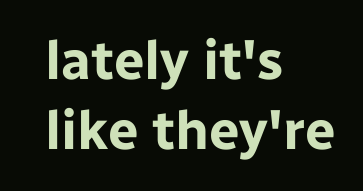lately it's like they're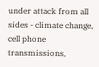under attack from all sides - climate change, cell phone transmissions,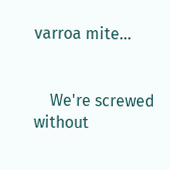varroa mite...


    We're screwed without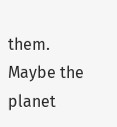them. Maybe the planet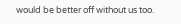would be better off without us too.